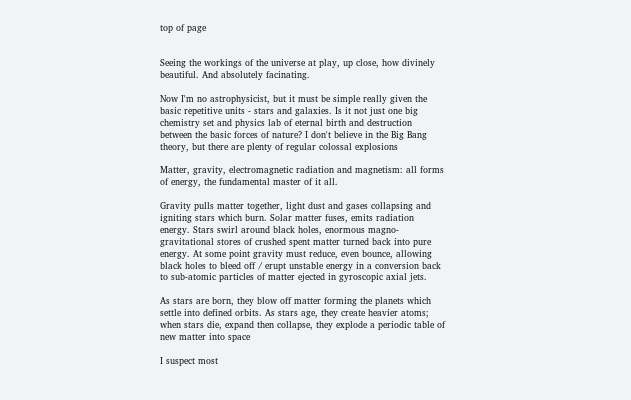top of page


Seeing the workings of the universe at play, up close, how divinely beautiful. And absolutely facinating.

Now I'm no astrophysicist, but it must be simple really given the basic repetitive units - stars and galaxies. Is it not just one big chemistry set and physics lab of eternal birth and destruction between the basic forces of nature? I don't believe in the Big Bang theory, but there are plenty of regular colossal explosions

Matter, gravity, electromagnetic radiation and magnetism: all forms of energy, the fundamental master of it all.

Gravity pulls matter together, light dust and gases collapsing and igniting stars which burn. Solar matter fuses, emits radiation energy. Stars swirl around black holes, enormous magno-gravitational stores of crushed spent matter turned back into pure energy. At some point gravity must reduce, even bounce, allowing black holes to bleed off / erupt unstable energy in a conversion back to sub-atomic particles of matter ejected in gyroscopic axial jets.

As stars are born, they blow off matter forming the planets which settle into defined orbits. As stars age, they create heavier atoms; when stars die, expand then collapse, they explode a periodic table of new matter into space

I suspect most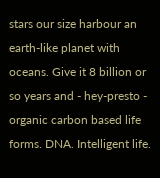stars our size harbour an earth-like planet with oceans. Give it 8 billion or so years and - hey-presto - organic carbon based life forms. DNA. Intelligent life.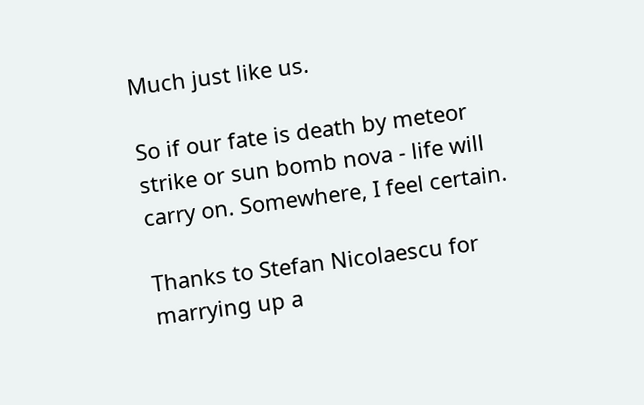Much just like us.

So if our fate is death by meteor strike or sun bomb nova - life will carry on. Somewhere, I feel certain.

Thanks to Stefan Nicolaescu for marrying up a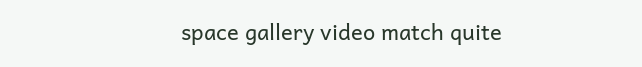space gallery video match quite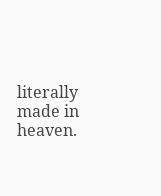literally made in heaven.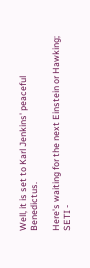Well, it is set to Karl Jenkins' peaceful Benedictus.

Here's waiting for the next Einstein or Hawking; SETI -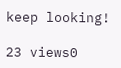keep looking!

23 views0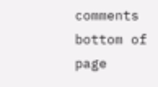comments
bottom of page